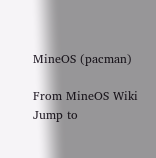MineOS (pacman)

From MineOS Wiki
Jump to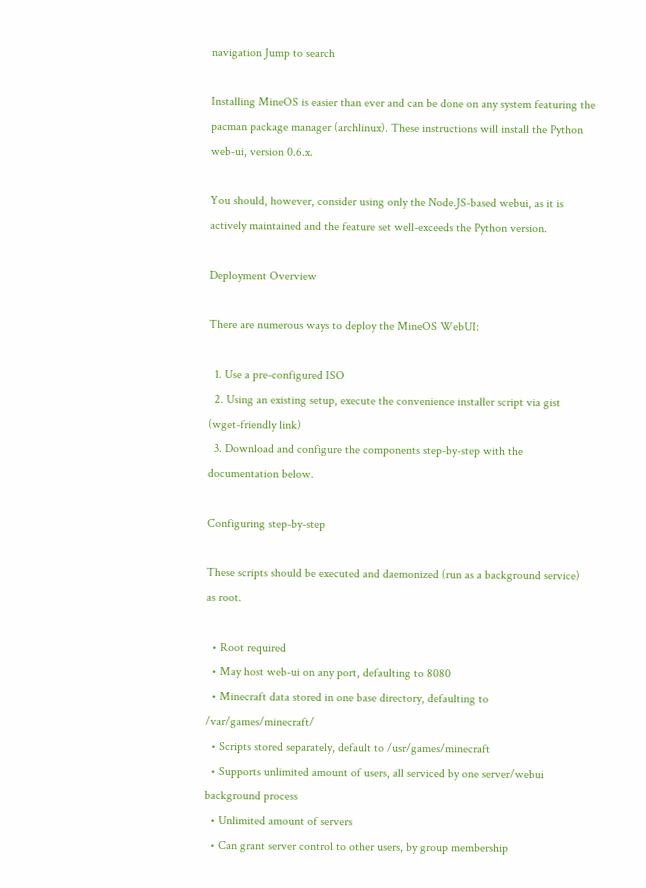navigation Jump to search

Installing MineOS is easier than ever and can be done on any system featuring the pacman package manager (archlinux). These instructions will install the Python web-ui, version 0.6.x.

You should, however, consider using only the Node.JS-based webui, as it is actively maintained and the feature set well-exceeds the Python version.

Deployment Overview

There are numerous ways to deploy the MineOS WebUI:

  1. Use a pre-configured ISO
  2. Using an existing setup, execute the convenience installer script via gist (wget-friendly link)
  3. Download and configure the components step-by-step with the documentation below.

Configuring step-by-step

These scripts should be executed and daemonized (run as a background service) as root.

  • Root required
  • May host web-ui on any port, defaulting to 8080
  • Minecraft data stored in one base directory, defaulting to /var/games/minecraft/
  • Scripts stored separately, default to /usr/games/minecraft
  • Supports unlimited amount of users, all serviced by one server/webui background process
  • Unlimited amount of servers
  • Can grant server control to other users, by group membership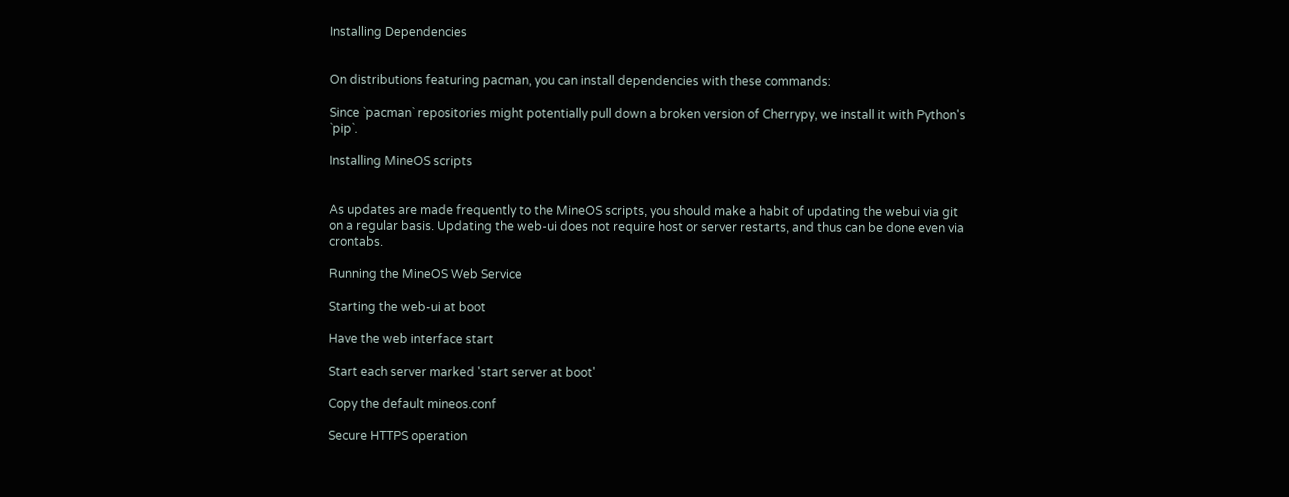Installing Dependencies


On distributions featuring pacman, you can install dependencies with these commands:

Since `pacman` repositories might potentially pull down a broken version of Cherrypy, we install it with Python's `pip`.

Installing MineOS scripts


As updates are made frequently to the MineOS scripts, you should make a habit of updating the webui via git on a regular basis. Updating the web-ui does not require host or server restarts, and thus can be done even via crontabs.

Running the MineOS Web Service

Starting the web-ui at boot

Have the web interface start

Start each server marked 'start server at boot'

Copy the default mineos.conf

Secure HTTPS operation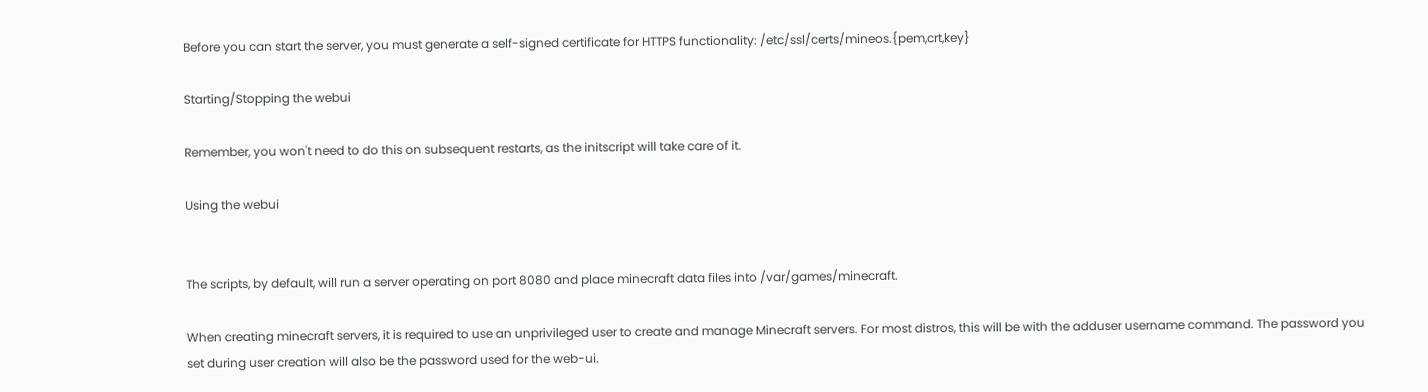Before you can start the server, you must generate a self-signed certificate for HTTPS functionality: /etc/ssl/certs/mineos.{pem,crt,key}

Starting/Stopping the webui

Remember, you won't need to do this on subsequent restarts, as the initscript will take care of it.

Using the webui


The scripts, by default, will run a server operating on port 8080 and place minecraft data files into /var/games/minecraft.

When creating minecraft servers, it is required to use an unprivileged user to create and manage Minecraft servers. For most distros, this will be with the adduser username command. The password you set during user creation will also be the password used for the web-ui.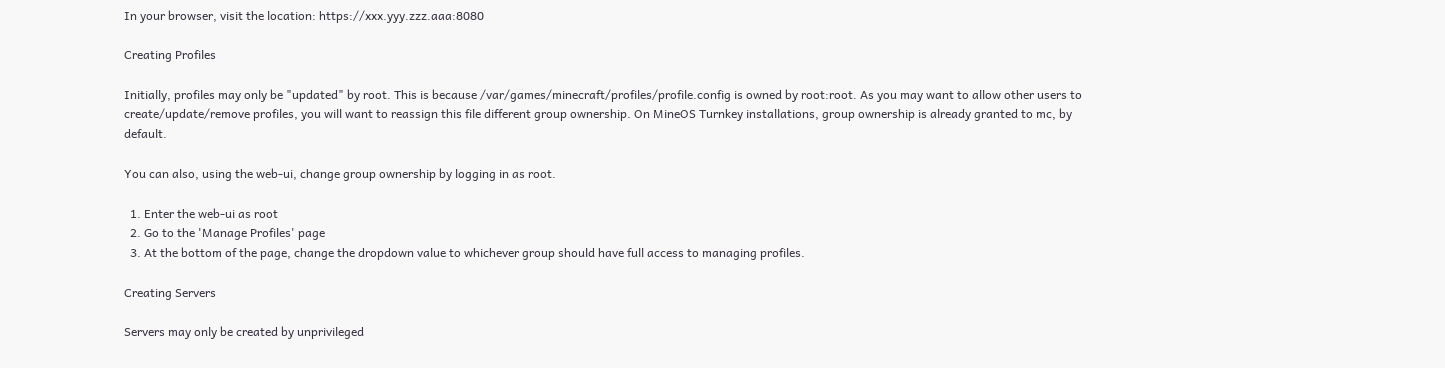In your browser, visit the location: https://xxx.yyy.zzz.aaa:8080

Creating Profiles

Initially, profiles may only be "updated" by root. This is because /var/games/minecraft/profiles/profile.config is owned by root:root. As you may want to allow other users to create/update/remove profiles, you will want to reassign this file different group ownership. On MineOS Turnkey installations, group ownership is already granted to mc, by default.

You can also, using the web-ui, change group ownership by logging in as root.

  1. Enter the web-ui as root
  2. Go to the 'Manage Profiles' page
  3. At the bottom of the page, change the dropdown value to whichever group should have full access to managing profiles.

Creating Servers

Servers may only be created by unprivileged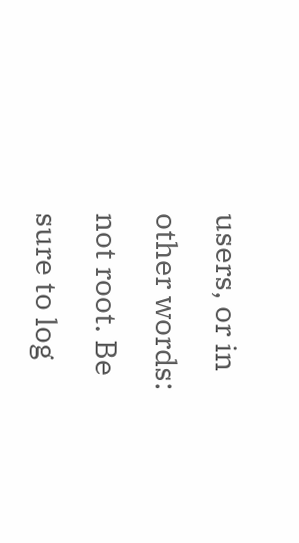users, or in other words: not root. Be sure to log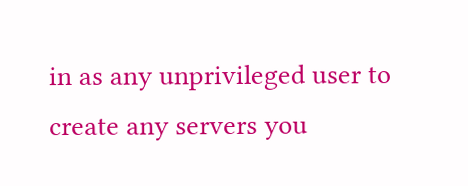in as any unprivileged user to create any servers you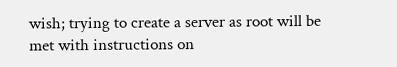wish; trying to create a server as root will be met with instructions on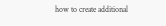how to create additional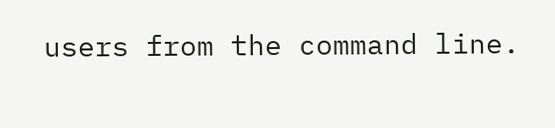users from the command line.